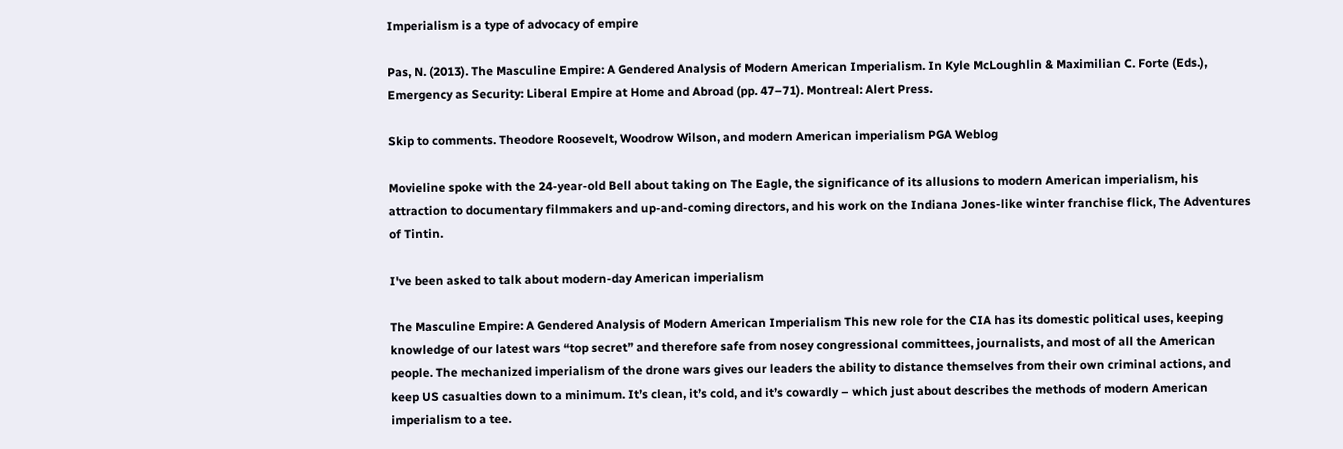Imperialism is a type of advocacy of empire

Pas, N. (2013). The Masculine Empire: A Gendered Analysis of Modern American Imperialism. In Kyle McLoughlin & Maximilian C. Forte (Eds.), Emergency as Security: Liberal Empire at Home and Abroad (pp. 47–71). Montreal: Alert Press.

Skip to comments. Theodore Roosevelt, Woodrow Wilson, and modern American imperialism PGA Weblog

Movieline spoke with the 24-year-old Bell about taking on The Eagle, the significance of its allusions to modern American imperialism, his attraction to documentary filmmakers and up-and-coming directors, and his work on the Indiana Jones-like winter franchise flick, The Adventures of Tintin.

I've been asked to talk about modern-day American imperialism

The Masculine Empire: A Gendered Analysis of Modern American Imperialism This new role for the CIA has its domestic political uses, keeping knowledge of our latest wars “top secret” and therefore safe from nosey congressional committees, journalists, and most of all the American people. The mechanized imperialism of the drone wars gives our leaders the ability to distance themselves from their own criminal actions, and keep US casualties down to a minimum. It’s clean, it’s cold, and it’s cowardly – which just about describes the methods of modern American imperialism to a tee.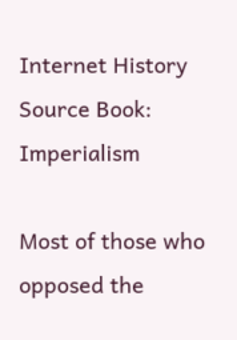Internet History Source Book: Imperialism

Most of those who opposed the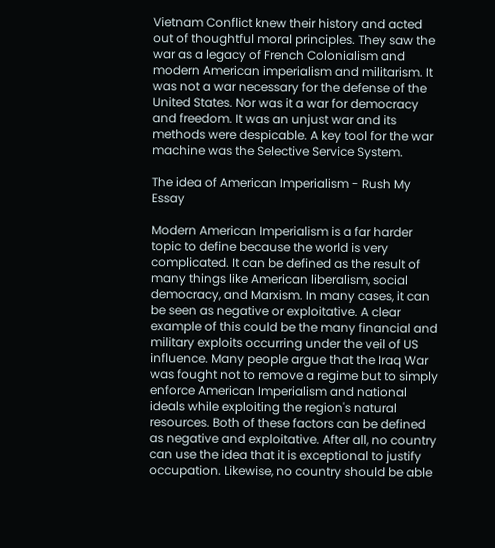Vietnam Conflict knew their history and acted out of thoughtful moral principles. They saw the war as a legacy of French Colonialism and modern American imperialism and militarism. It was not a war necessary for the defense of the United States. Nor was it a war for democracy and freedom. It was an unjust war and its methods were despicable. A key tool for the war machine was the Selective Service System.

The idea of American Imperialism - Rush My Essay

Modern American Imperialism is a far harder topic to define because the world is very complicated. It can be defined as the result of many things like American liberalism, social democracy, and Marxism. In many cases, it can be seen as negative or exploitative. A clear example of this could be the many financial and military exploits occurring under the veil of US influence. Many people argue that the Iraq War was fought not to remove a regime but to simply enforce American Imperialism and national ideals while exploiting the region's natural resources. Both of these factors can be defined as negative and exploitative. After all, no country can use the idea that it is exceptional to justify occupation. Likewise, no country should be able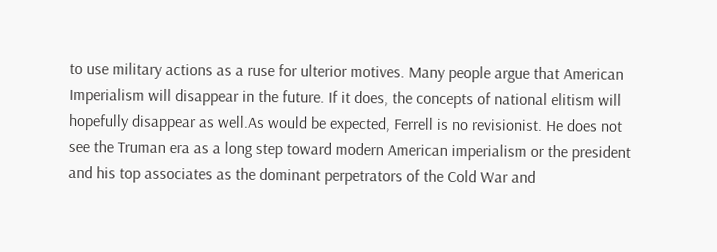to use military actions as a ruse for ulterior motives. Many people argue that American Imperialism will disappear in the future. If it does, the concepts of national elitism will hopefully disappear as well.As would be expected, Ferrell is no revisionist. He does not see the Truman era as a long step toward modern American imperialism or the president and his top associates as the dominant perpetrators of the Cold War and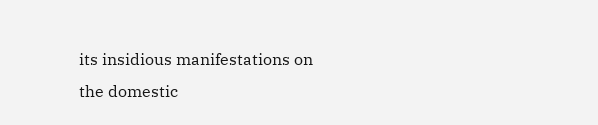its insidious manifestations on the domestic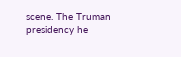scene. The Truman presidency he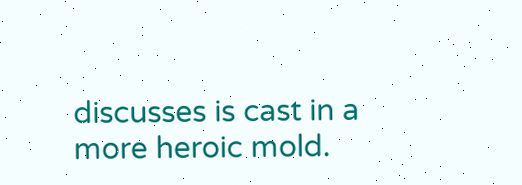discusses is cast in a more heroic mold.